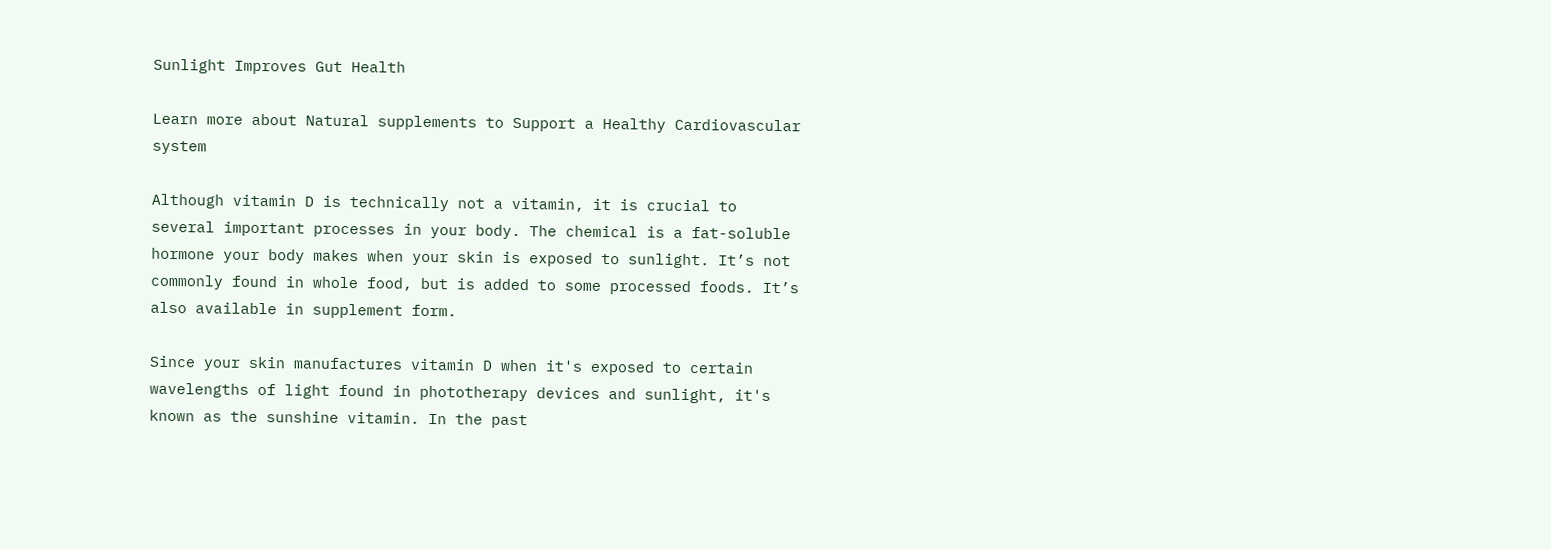Sunlight Improves Gut Health

Learn more about Natural supplements to Support a Healthy Cardiovascular system

Although vitamin D is technically not a vitamin, it is crucial to several important processes in your body. The chemical is a fat-soluble hormone your body makes when your skin is exposed to sunlight. It’s not commonly found in whole food, but is added to some processed foods. It’s also available in supplement form.

Since your skin manufactures vitamin D when it's exposed to certain wavelengths of light found in phototherapy devices and sunlight, it's known as the sunshine vitamin. In the past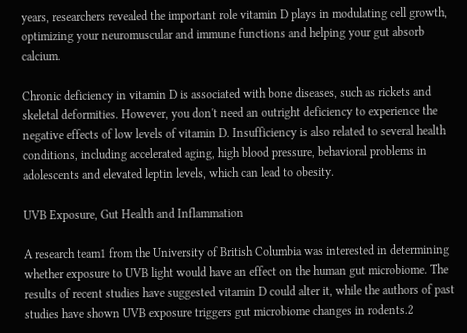years, researchers revealed the important role vitamin D plays in modulating cell growth, optimizing your neuromuscular and immune functions and helping your gut absorb calcium.

Chronic deficiency in vitamin D is associated with bone diseases, such as rickets and skeletal deformities. However, you don't need an outright deficiency to experience the negative effects of low levels of vitamin D. Insufficiency is also related to several health conditions, including accelerated aging, high blood pressure, behavioral problems in adolescents and elevated leptin levels, which can lead to obesity.

UVB Exposure, Gut Health and Inflammation

A research team1 from the University of British Columbia was interested in determining whether exposure to UVB light would have an effect on the human gut microbiome. The results of recent studies have suggested vitamin D could alter it, while the authors of past studies have shown UVB exposure triggers gut microbiome changes in rodents.2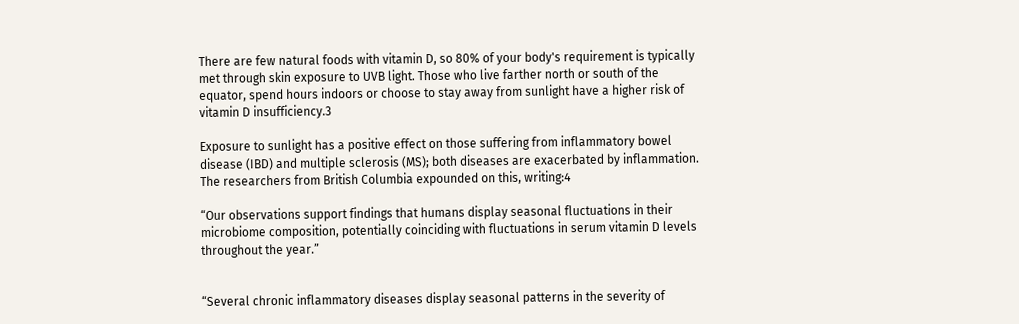There are few natural foods with vitamin D, so 80% of your body's requirement is typically met through skin exposure to UVB light. Those who live farther north or south of the equator, spend hours indoors or choose to stay away from sunlight have a higher risk of vitamin D insufficiency.3

Exposure to sunlight has a positive effect on those suffering from inflammatory bowel disease (IBD) and multiple sclerosis (MS); both diseases are exacerbated by inflammation. The researchers from British Columbia expounded on this, writing:4

“Our observations support findings that humans display seasonal fluctuations in their microbiome composition, potentially coinciding with fluctuations in serum vitamin D levels throughout the year.”


“Several chronic inflammatory diseases display seasonal patterns in the severity of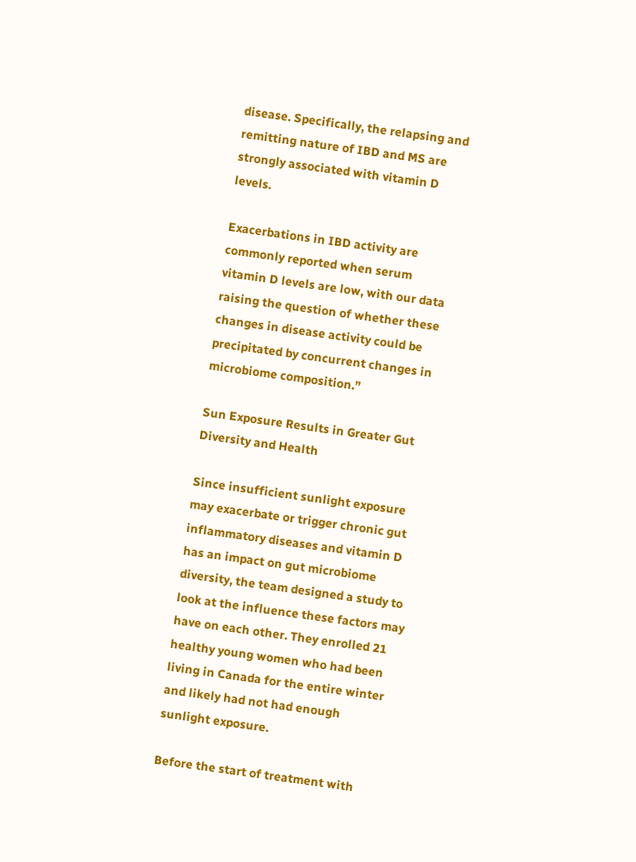disease. Specifically, the relapsing and remitting nature of IBD and MS are strongly associated with vitamin D levels.

Exacerbations in IBD activity are commonly reported when serum vitamin D levels are low, with our data raising the question of whether these changes in disease activity could be precipitated by concurrent changes in microbiome composition.”

Sun Exposure Results in Greater Gut Diversity and Health

Since insufficient sunlight exposure may exacerbate or trigger chronic gut inflammatory diseases and vitamin D has an impact on gut microbiome diversity, the team designed a study to look at the influence these factors may have on each other. They enrolled 21 healthy young women who had been living in Canada for the entire winter and likely had not had enough sunlight exposure.

Before the start of treatment with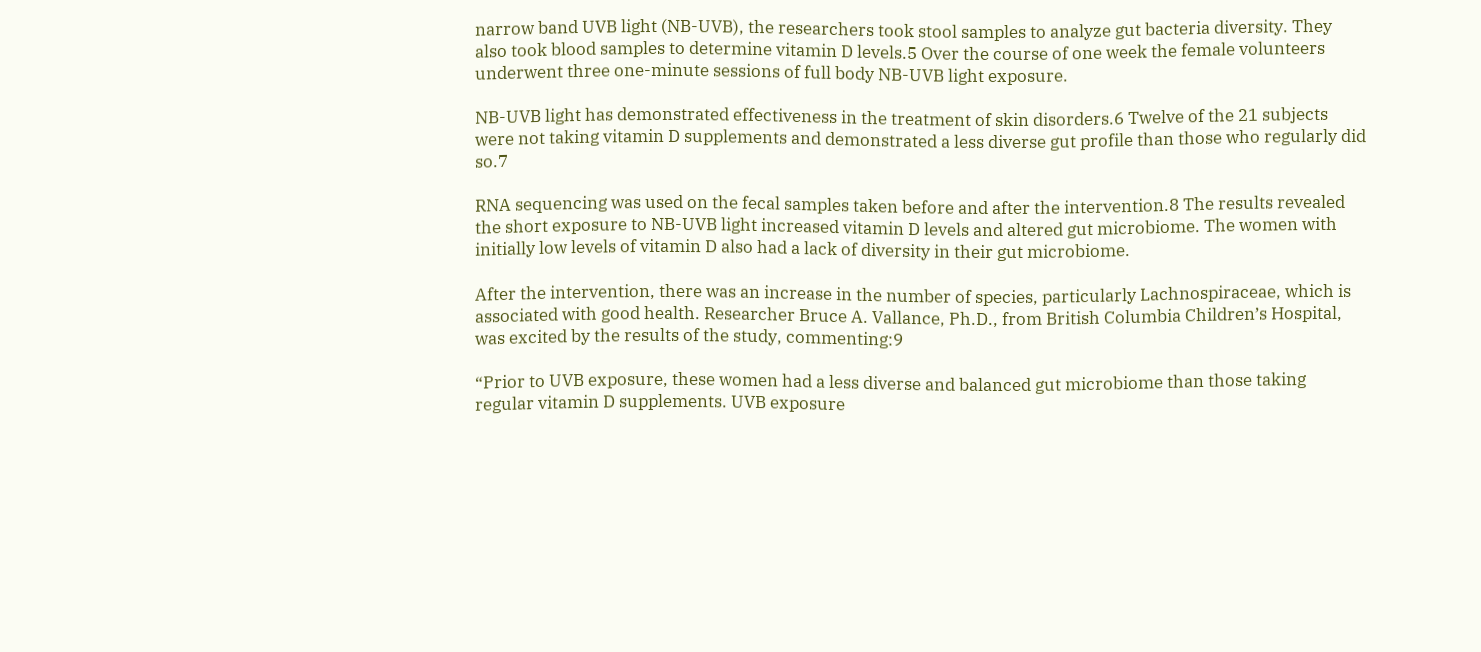narrow band UVB light (NB-UVB), the researchers took stool samples to analyze gut bacteria diversity. They also took blood samples to determine vitamin D levels.5 Over the course of one week the female volunteers underwent three one-minute sessions of full body NB-UVB light exposure.

NB-UVB light has demonstrated effectiveness in the treatment of skin disorders.6 Twelve of the 21 subjects were not taking vitamin D supplements and demonstrated a less diverse gut profile than those who regularly did so.7

RNA sequencing was used on the fecal samples taken before and after the intervention.8 The results revealed the short exposure to NB-UVB light increased vitamin D levels and altered gut microbiome. The women with initially low levels of vitamin D also had a lack of diversity in their gut microbiome.

After the intervention, there was an increase in the number of species, particularly Lachnospiraceae, which is associated with good health. Researcher Bruce A. Vallance, Ph.D., from British Columbia Children’s Hospital, was excited by the results of the study, commenting:9

“Prior to UVB exposure, these women had a less diverse and balanced gut microbiome than those taking regular vitamin D supplements. UVB exposure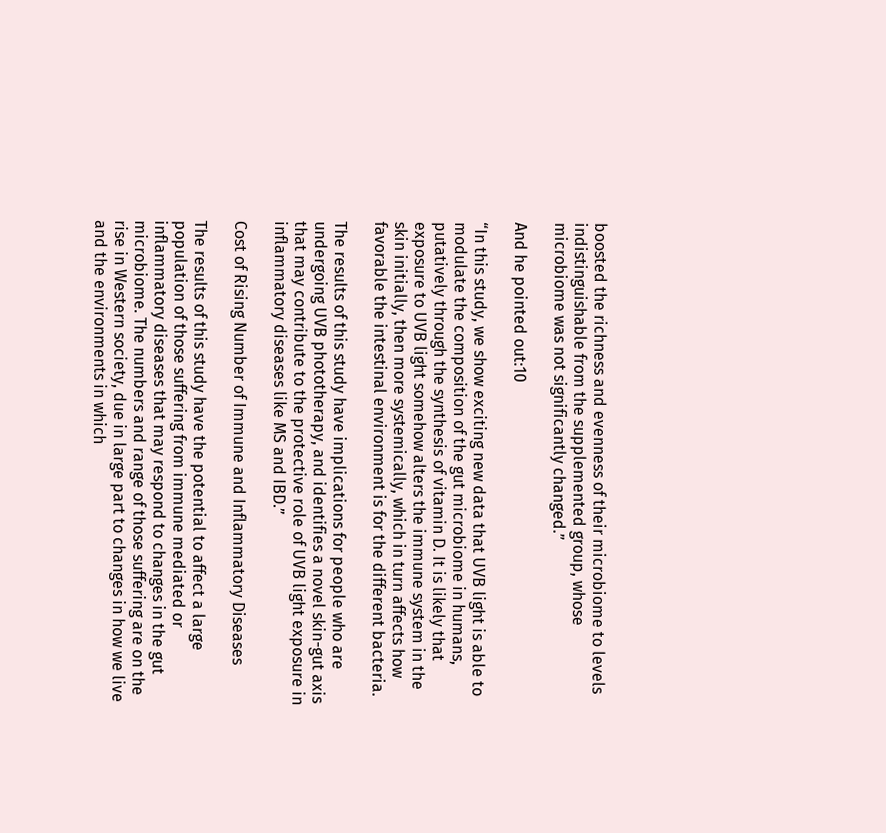boosted the richness and evenness of their microbiome to levels indistinguishable from the supplemented group, whose microbiome was not significantly changed.”

And he pointed out:10

“In this study, we show exciting new data that UVB light is able to modulate the composition of the gut microbiome in humans, putatively through the synthesis of vitamin D. It is likely that exposure to UVB light somehow alters the immune system in the skin initially, then more systemically, which in turn affects how favorable the intestinal environment is for the different bacteria.

The results of this study have implications for people who are undergoing UVB phototherapy, and identifies a novel skin-gut axis that may contribute to the protective role of UVB light exposure in inflammatory diseases like MS and IBD.”

Cost of Rising Number of Immune and Inflammatory Diseases

The results of this study have the potential to affect a large population of those suffering from immune mediated or inflammatory diseases that may respond to changes in the gut microbiome. The numbers and range of those suffering are on the rise in Western society, due in large part to changes in how we live and the environments in which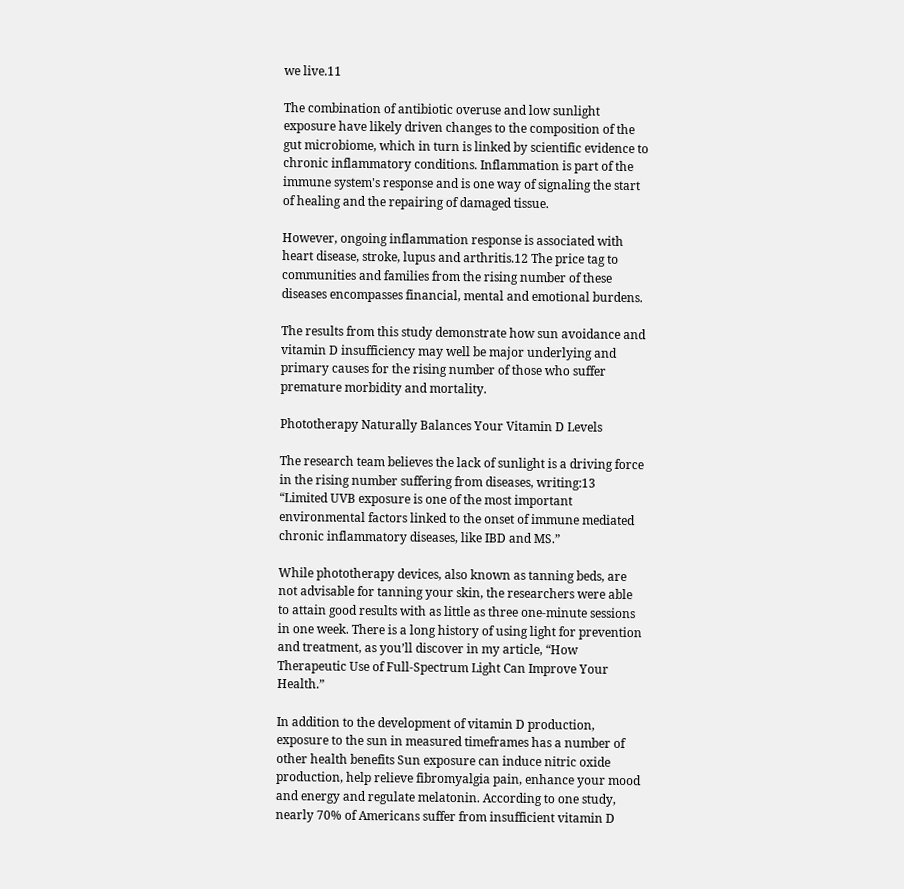we live.11

The combination of antibiotic overuse and low sunlight exposure have likely driven changes to the composition of the gut microbiome, which in turn is linked by scientific evidence to chronic inflammatory conditions. Inflammation is part of the immune system's response and is one way of signaling the start of healing and the repairing of damaged tissue.

However, ongoing inflammation response is associated with heart disease, stroke, lupus and arthritis.12 The price tag to communities and families from the rising number of these diseases encompasses financial, mental and emotional burdens.

The results from this study demonstrate how sun avoidance and vitamin D insufficiency may well be major underlying and primary causes for the rising number of those who suffer premature morbidity and mortality.

Phototherapy Naturally Balances Your Vitamin D Levels

The research team believes the lack of sunlight is a driving force in the rising number suffering from diseases, writing:13 “Limited UVB exposure is one of the most important environmental factors linked to the onset of immune mediated chronic inflammatory diseases, like IBD and MS.”

While phototherapy devices, also known as tanning beds, are not advisable for tanning your skin, the researchers were able to attain good results with as little as three one-minute sessions in one week. There is a long history of using light for prevention and treatment, as you’ll discover in my article, “How Therapeutic Use of Full-Spectrum Light Can Improve Your Health.”

In addition to the development of vitamin D production, exposure to the sun in measured timeframes has a number of other health benefits Sun exposure can induce nitric oxide production, help relieve fibromyalgia pain, enhance your mood and energy and regulate melatonin. According to one study, nearly 70% of Americans suffer from insufficient vitamin D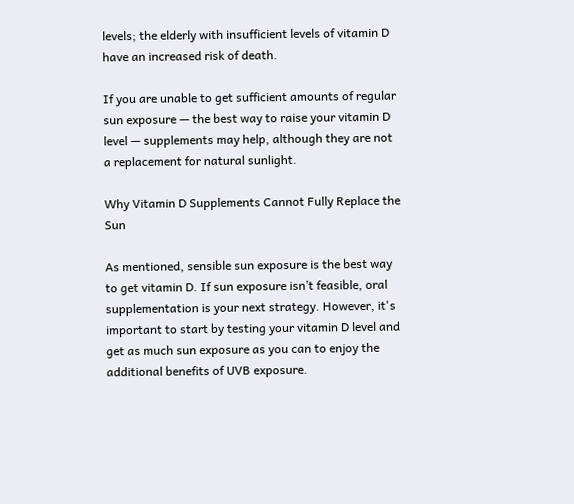levels; the elderly with insufficient levels of vitamin D have an increased risk of death.

If you are unable to get sufficient amounts of regular sun exposure — the best way to raise your vitamin D level — supplements may help, although they are not a replacement for natural sunlight.

Why Vitamin D Supplements Cannot Fully Replace the Sun

As mentioned, sensible sun exposure is the best way to get vitamin D. If sun exposure isn’t feasible, oral supplementation is your next strategy. However, it's important to start by testing your vitamin D level and get as much sun exposure as you can to enjoy the additional benefits of UVB exposure.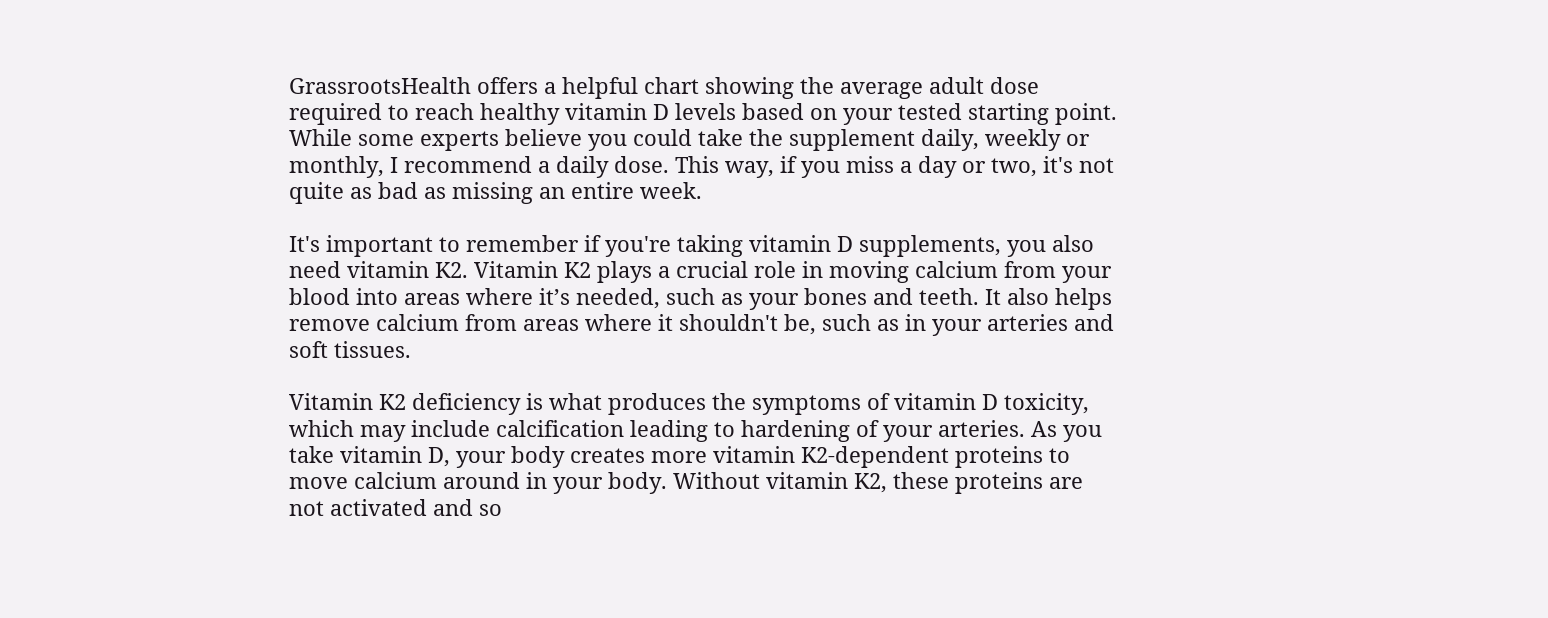GrassrootsHealth offers a helpful chart showing the average adult dose required to reach healthy vitamin D levels based on your tested starting point. While some experts believe you could take the supplement daily, weekly or monthly, I recommend a daily dose. This way, if you miss a day or two, it's not quite as bad as missing an entire week.

It's important to remember if you're taking vitamin D supplements, you also need vitamin K2. Vitamin K2 plays a crucial role in moving calcium from your blood into areas where it’s needed, such as your bones and teeth. It also helps remove calcium from areas where it shouldn't be, such as in your arteries and soft tissues.

Vitamin K2 deficiency is what produces the symptoms of vitamin D toxicity, which may include calcification leading to hardening of your arteries. As you take vitamin D, your body creates more vitamin K2-dependent proteins to move calcium around in your body. Without vitamin K2, these proteins are not activated and so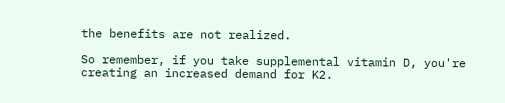the benefits are not realized.

So remember, if you take supplemental vitamin D, you're creating an increased demand for K2.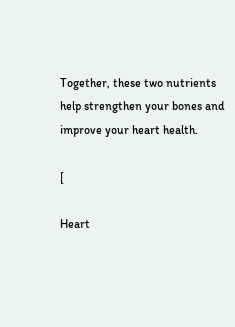Together, these two nutrients help strengthen your bones and improve your heart health.

[

Heart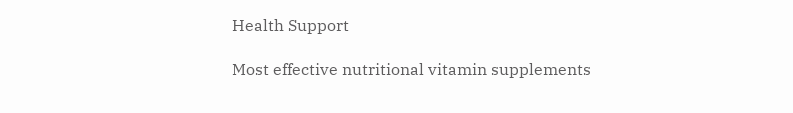Health Support

Most effective nutritional vitamin supplements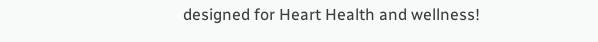designed for Heart Health and wellness!